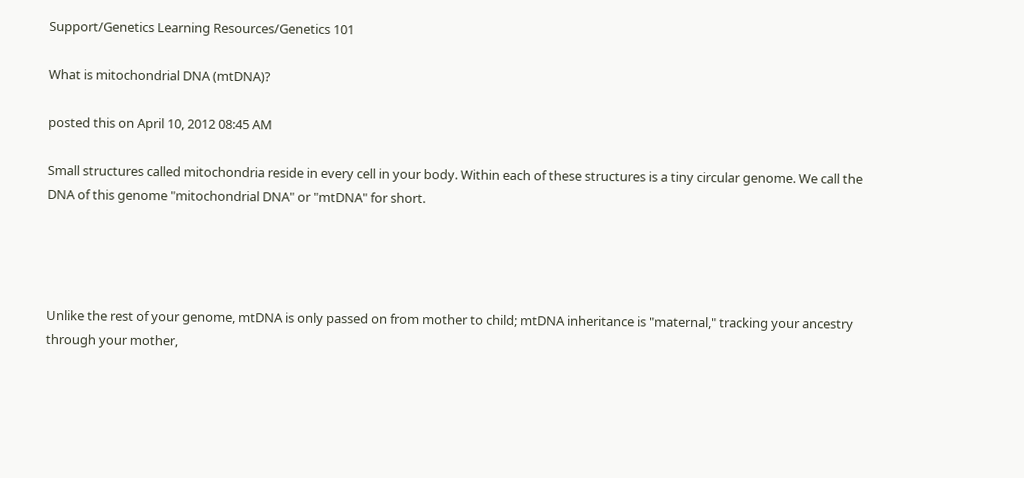Support/Genetics Learning Resources/Genetics 101

What is mitochondrial DNA (mtDNA)?

posted this on April 10, 2012 08:45 AM

Small structures called mitochondria reside in every cell in your body. Within each of these structures is a tiny circular genome. We call the DNA of this genome "mitochondrial DNA" or "mtDNA" for short.




Unlike the rest of your genome, mtDNA is only passed on from mother to child; mtDNA inheritance is "maternal," tracking your ancestry through your mother,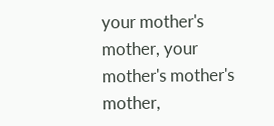your mother's mother, your mother's mother's mother,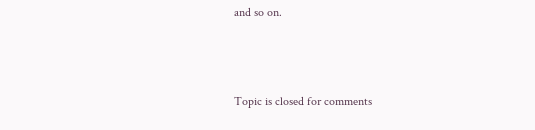and so on.



Topic is closed for comments